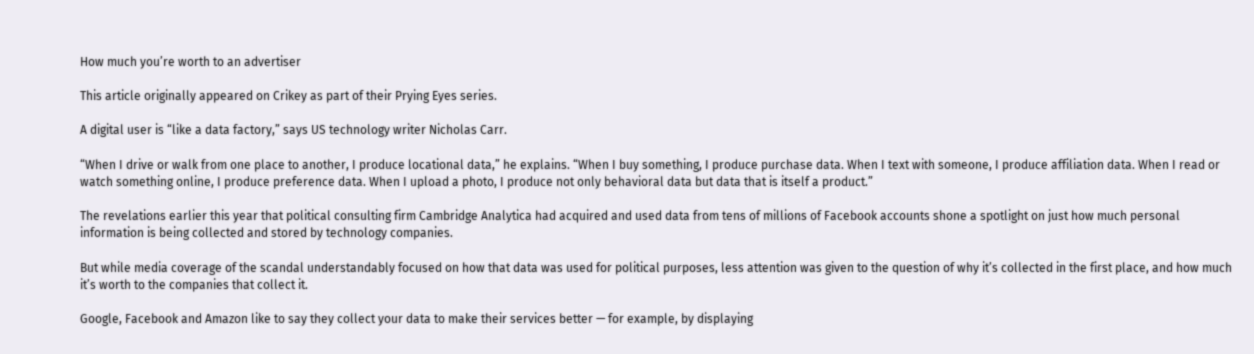How much you’re worth to an advertiser

This article originally appeared on Crikey as part of their Prying Eyes series.

A digital user is “like a data factory,” says US technology writer Nicholas Carr.

“When I drive or walk from one place to another, I produce locational data,” he explains. “When I buy something, I produce purchase data. When I text with someone, I produce affiliation data. When I read or watch something online, I produce preference data. When I upload a photo, I produce not only behavioral data but data that is itself a product.”

The revelations earlier this year that political consulting firm Cambridge Analytica had acquired and used data from tens of millions of Facebook accounts shone a spotlight on just how much personal information is being collected and stored by technology companies.

But while media coverage of the scandal understandably focused on how that data was used for political purposes, less attention was given to the question of why it’s collected in the first place, and how much it’s worth to the companies that collect it.

Google, Facebook and Amazon like to say they collect your data to make their services better — for example, by displaying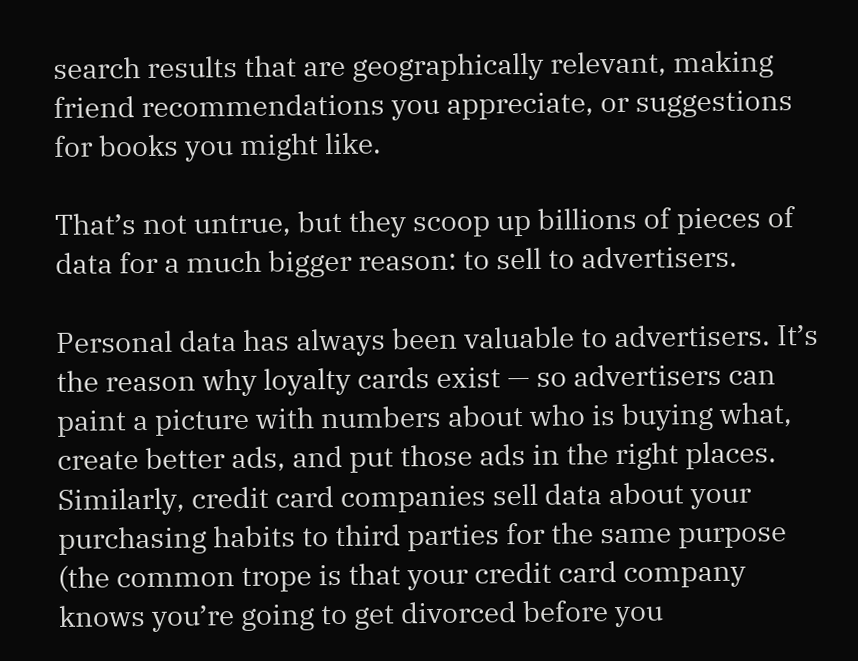search results that are geographically relevant, making friend recommendations you appreciate, or suggestions for books you might like.

That’s not untrue, but they scoop up billions of pieces of data for a much bigger reason: to sell to advertisers.

Personal data has always been valuable to advertisers. It’s the reason why loyalty cards exist — so advertisers can paint a picture with numbers about who is buying what, create better ads, and put those ads in the right places. Similarly, credit card companies sell data about your purchasing habits to third parties for the same purpose (the common trope is that your credit card company knows you’re going to get divorced before you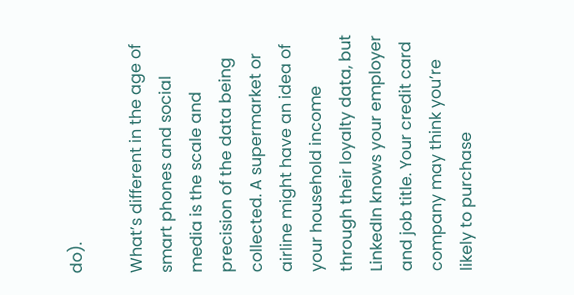do).

What’s different in the age of smart phones and social media is the scale and precision of the data being collected. A supermarket or airline might have an idea of your household income through their loyalty data, but LinkedIn knows your employer and job title. Your credit card company may think you’re likely to purchase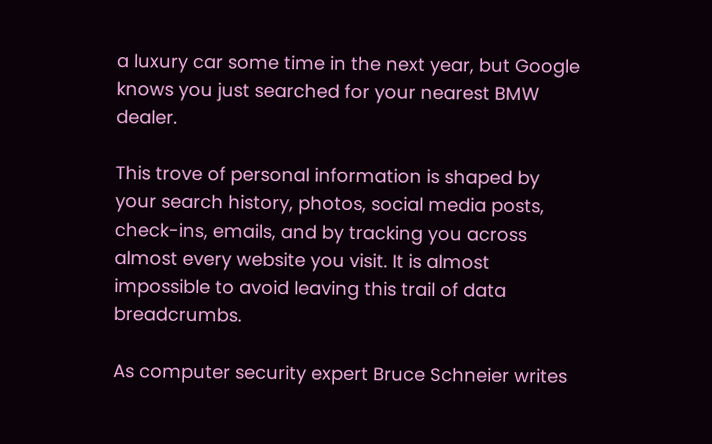a luxury car some time in the next year, but Google knows you just searched for your nearest BMW dealer.

This trove of personal information is shaped by your search history, photos, social media posts, check-ins, emails, and by tracking you across almost every website you visit. It is almost impossible to avoid leaving this trail of data breadcrumbs.

As computer security expert Bruce Schneier writes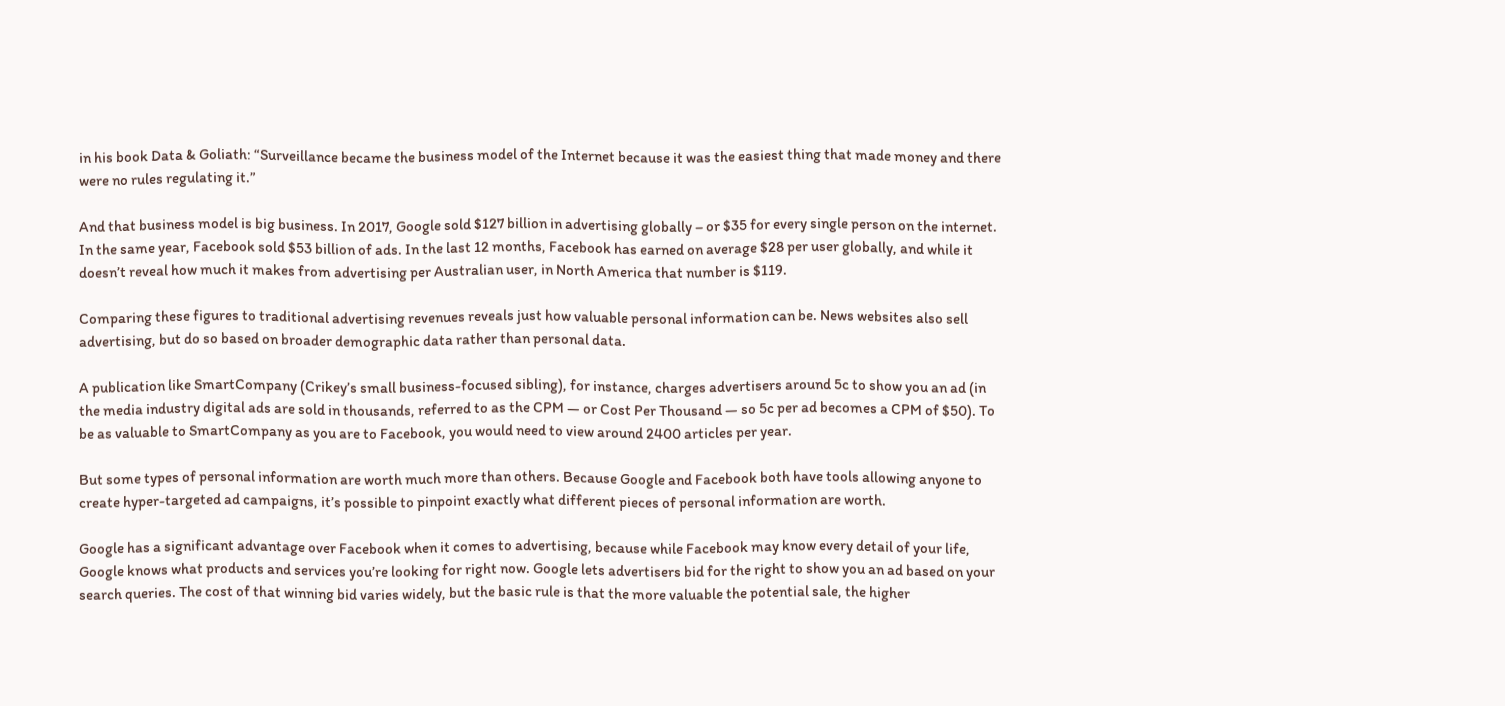in his book Data & Goliath: “Surveillance became the business model of the Internet because it was the easiest thing that made money and there were no rules regulating it.”

And that business model is big business. In 2017, Google sold $127 billion in advertising globally – or $35 for every single person on the internet. In the same year, Facebook sold $53 billion of ads. In the last 12 months, Facebook has earned on average $28 per user globally, and while it doesn’t reveal how much it makes from advertising per Australian user, in North America that number is $119.

Comparing these figures to traditional advertising revenues reveals just how valuable personal information can be. News websites also sell advertising, but do so based on broader demographic data rather than personal data.

A publication like SmartCompany (Crikey’s small business-focused sibling), for instance, charges advertisers around 5c to show you an ad (in the media industry digital ads are sold in thousands, referred to as the CPM — or Cost Per Thousand — so 5c per ad becomes a CPM of $50). To be as valuable to SmartCompany as you are to Facebook, you would need to view around 2400 articles per year.

But some types of personal information are worth much more than others. Because Google and Facebook both have tools allowing anyone to create hyper-targeted ad campaigns, it’s possible to pinpoint exactly what different pieces of personal information are worth.

Google has a significant advantage over Facebook when it comes to advertising, because while Facebook may know every detail of your life, Google knows what products and services you’re looking for right now. Google lets advertisers bid for the right to show you an ad based on your search queries. The cost of that winning bid varies widely, but the basic rule is that the more valuable the potential sale, the higher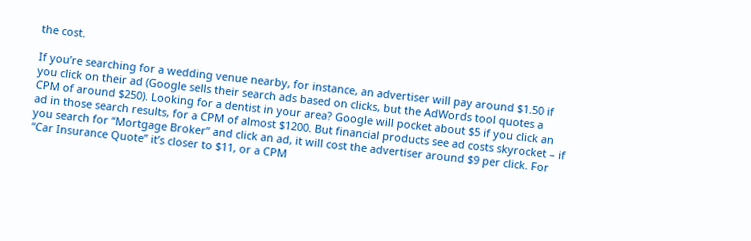the cost.

If you’re searching for a wedding venue nearby, for instance, an advertiser will pay around $1.50 if you click on their ad (Google sells their search ads based on clicks, but the AdWords tool quotes a CPM of around $250). Looking for a dentist in your area? Google will pocket about $5 if you click an ad in those search results, for a CPM of almost $1200. But financial products see ad costs skyrocket – if you search for “Mortgage Broker” and click an ad, it will cost the advertiser around $9 per click. For “Car Insurance Quote” it’s closer to $11, or a CPM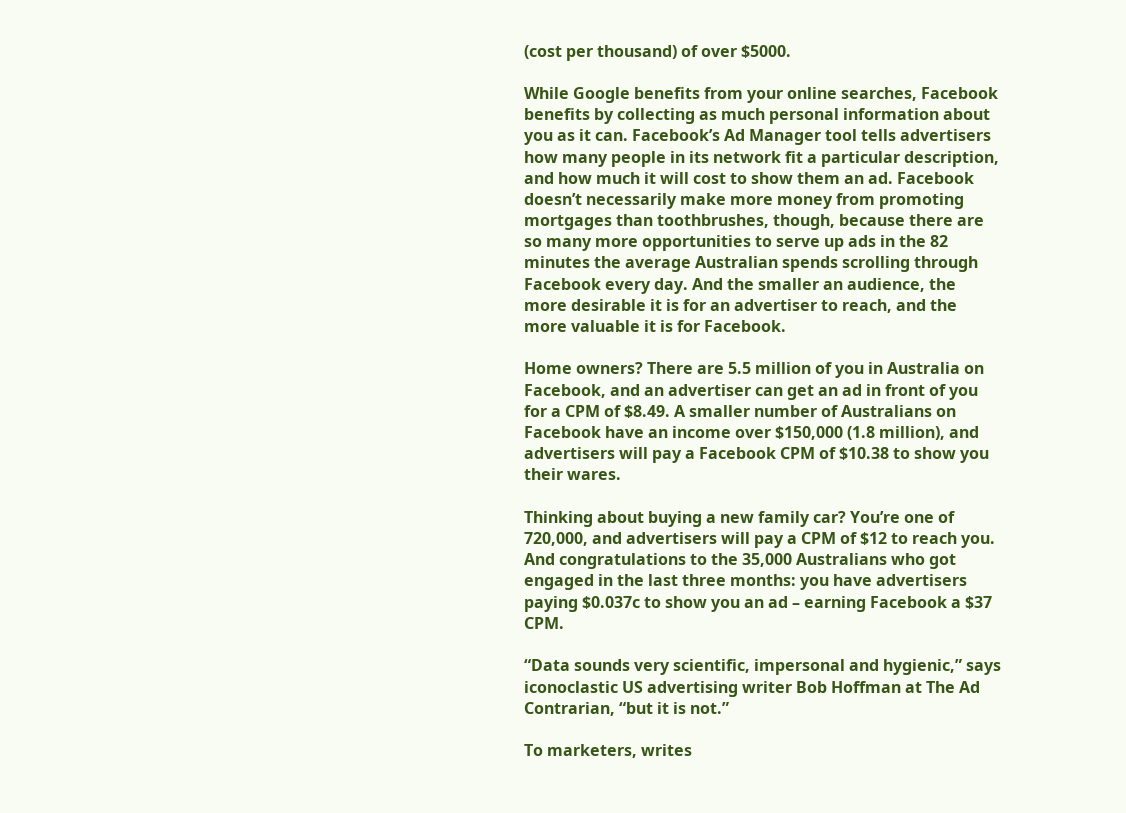(cost per thousand) of over $5000.

While Google benefits from your online searches, Facebook benefits by collecting as much personal information about you as it can. Facebook’s Ad Manager tool tells advertisers how many people in its network fit a particular description, and how much it will cost to show them an ad. Facebook doesn’t necessarily make more money from promoting mortgages than toothbrushes, though, because there are so many more opportunities to serve up ads in the 82 minutes the average Australian spends scrolling through Facebook every day. And the smaller an audience, the more desirable it is for an advertiser to reach, and the more valuable it is for Facebook.

Home owners? There are 5.5 million of you in Australia on Facebook, and an advertiser can get an ad in front of you for a CPM of $8.49. A smaller number of Australians on Facebook have an income over $150,000 (1.8 million), and advertisers will pay a Facebook CPM of $10.38 to show you their wares.

Thinking about buying a new family car? You’re one of 720,000, and advertisers will pay a CPM of $12 to reach you. And congratulations to the 35,000 Australians who got engaged in the last three months: you have advertisers paying $0.037c to show you an ad – earning Facebook a $37 CPM.

“Data sounds very scientific, impersonal and hygienic,” says iconoclastic US advertising writer Bob Hoffman at The Ad Contrarian, “but it is not.”

To marketers, writes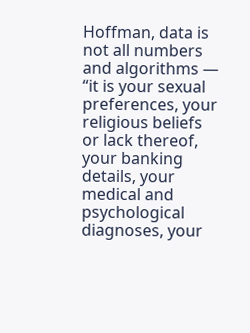Hoffman, data is not all numbers and algorithms — “it is your sexual preferences, your religious beliefs or lack thereof, your banking details, your medical and psychological diagnoses, your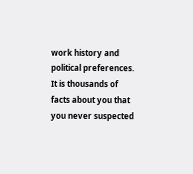work history and political preferences. It is thousands of facts about you that you never suspected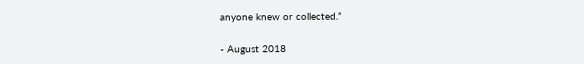anyone knew or collected.”

- August 2018